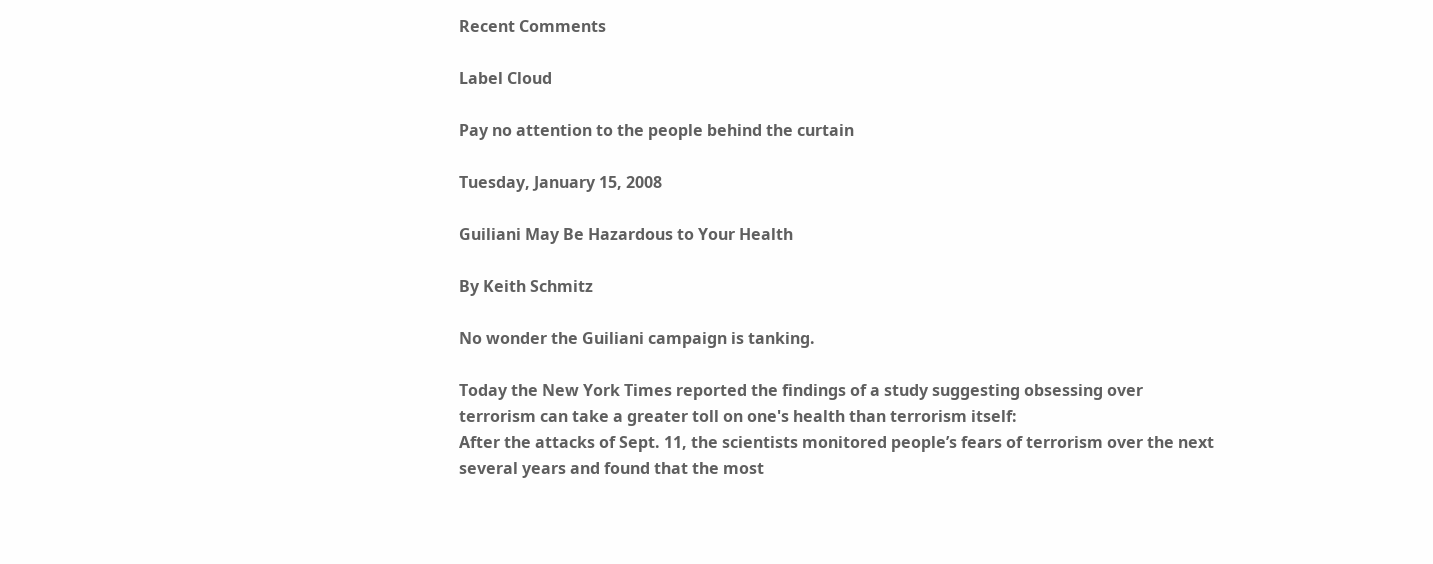Recent Comments

Label Cloud

Pay no attention to the people behind the curtain

Tuesday, January 15, 2008

Guiliani May Be Hazardous to Your Health

By Keith Schmitz

No wonder the Guiliani campaign is tanking.

Today the New York Times reported the findings of a study suggesting obsessing over terrorism can take a greater toll on one's health than terrorism itself:
After the attacks of Sept. 11, the scientists monitored people’s fears of terrorism over the next several years and found that the most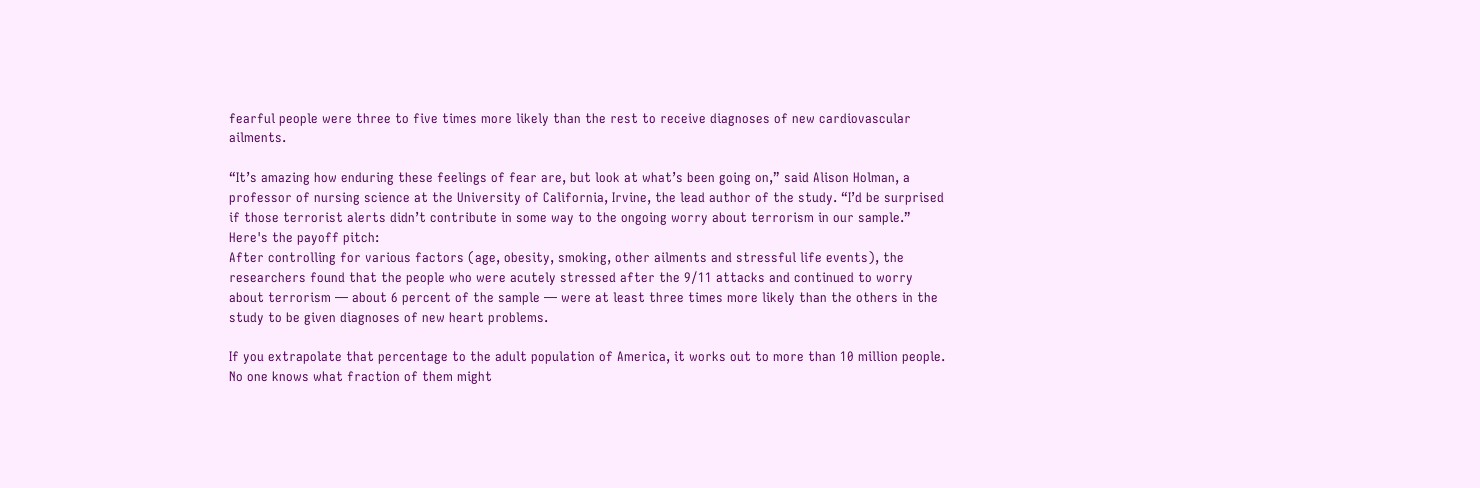fearful people were three to five times more likely than the rest to receive diagnoses of new cardiovascular ailments.

“It’s amazing how enduring these feelings of fear are, but look at what’s been going on,” said Alison Holman, a professor of nursing science at the University of California, Irvine, the lead author of the study. “I’d be surprised if those terrorist alerts didn’t contribute in some way to the ongoing worry about terrorism in our sample.”
Here's the payoff pitch:
After controlling for various factors (age, obesity, smoking, other ailments and stressful life events), the researchers found that the people who were acutely stressed after the 9/11 attacks and continued to worry about terrorism — about 6 percent of the sample — were at least three times more likely than the others in the study to be given diagnoses of new heart problems.

If you extrapolate that percentage to the adult population of America, it works out to more than 10 million people. No one knows what fraction of them might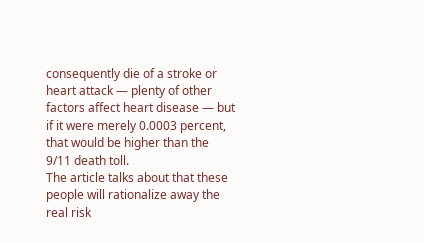consequently die of a stroke or heart attack — plenty of other factors affect heart disease — but if it were merely 0.0003 percent, that would be higher than the 9/11 death toll.
The article talks about that these people will rationalize away the real risk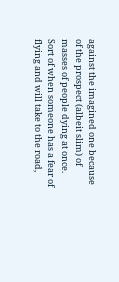against the imagined one because of the prospect (albeit slim) of masses of people dying at once. Sort of when someone has a fear of flying and will take to the road,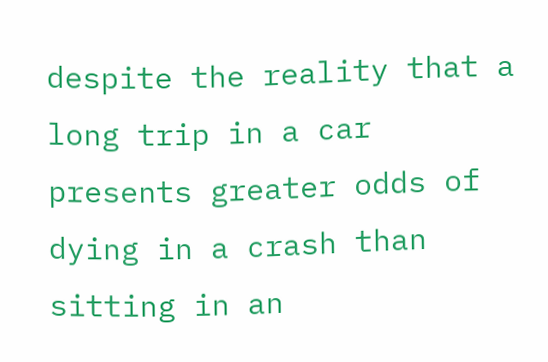despite the reality that a long trip in a car presents greater odds of dying in a crash than sitting in an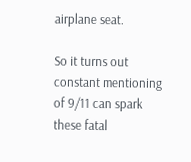airplane seat.

So it turns out constant mentioning of 9/11 can spark these fatal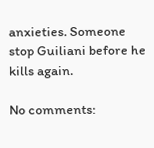anxieties. Someone stop Guiliani before he kills again.

No comments: